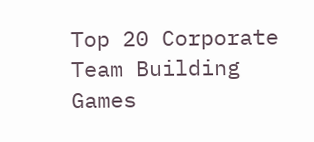Top 20 Corporate Team Building Games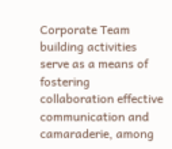Corporate Team building activities serve as a means of fostering collaboration effective communication and camaraderie, among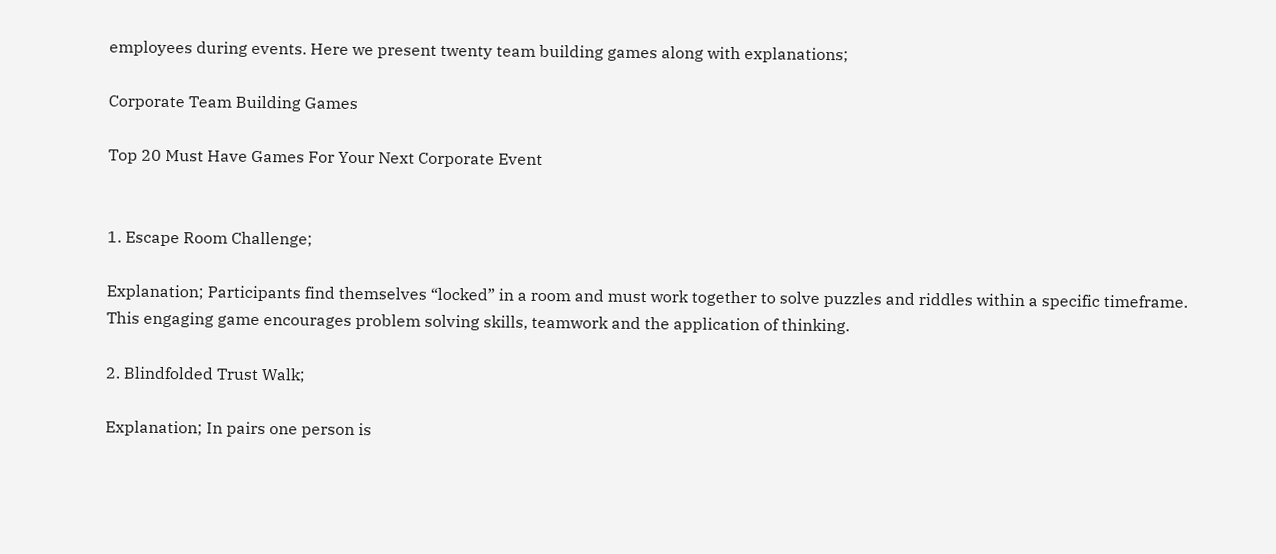employees during events. Here we present twenty team building games along with explanations;

Corporate Team Building Games

Top 20 Must Have Games For Your Next Corporate Event


1. Escape Room Challenge;

Explanation; Participants find themselves “locked” in a room and must work together to solve puzzles and riddles within a specific timeframe. This engaging game encourages problem solving skills, teamwork and the application of thinking.

2. Blindfolded Trust Walk;

Explanation; In pairs one person is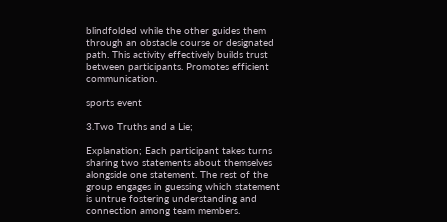blindfolded while the other guides them through an obstacle course or designated path. This activity effectively builds trust between participants. Promotes efficient communication.

sports event

3.Two Truths and a Lie;

Explanation; Each participant takes turns sharing two statements about themselves alongside one statement. The rest of the group engages in guessing which statement is untrue fostering understanding and connection among team members.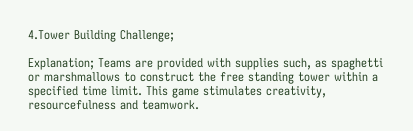4.Tower Building Challenge;

Explanation; Teams are provided with supplies such, as spaghetti or marshmallows to construct the free standing tower within a specified time limit. This game stimulates creativity, resourcefulness and teamwork.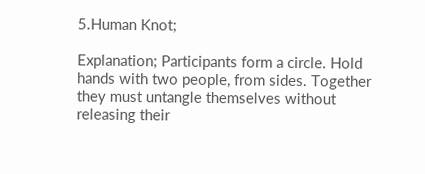5.Human Knot;

Explanation; Participants form a circle. Hold hands with two people, from sides. Together they must untangle themselves without releasing their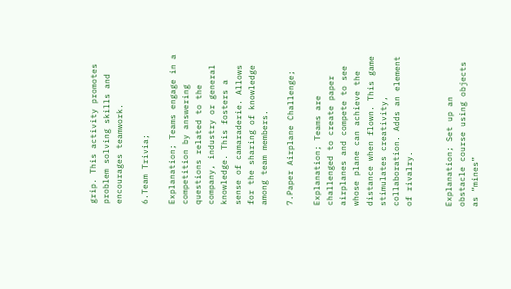grip. This activity promotes problem solving skills and encourages teamwork.

6.Team Trivia;

Explanation; Teams engage in a competition by answering questions related to the company, industry or general knowledge. This fosters a sense of camaraderie. Allows for the sharing of knowledge among team members.

7.Paper Airplane Challenge;

Explanation; Teams are challenged to create paper airplanes and compete to see whose plane can achieve the distance when flown. This game stimulates creativity, collaboration. Adds an element of rivalry.


Explanation; Set up an obstacle course using objects as “mines”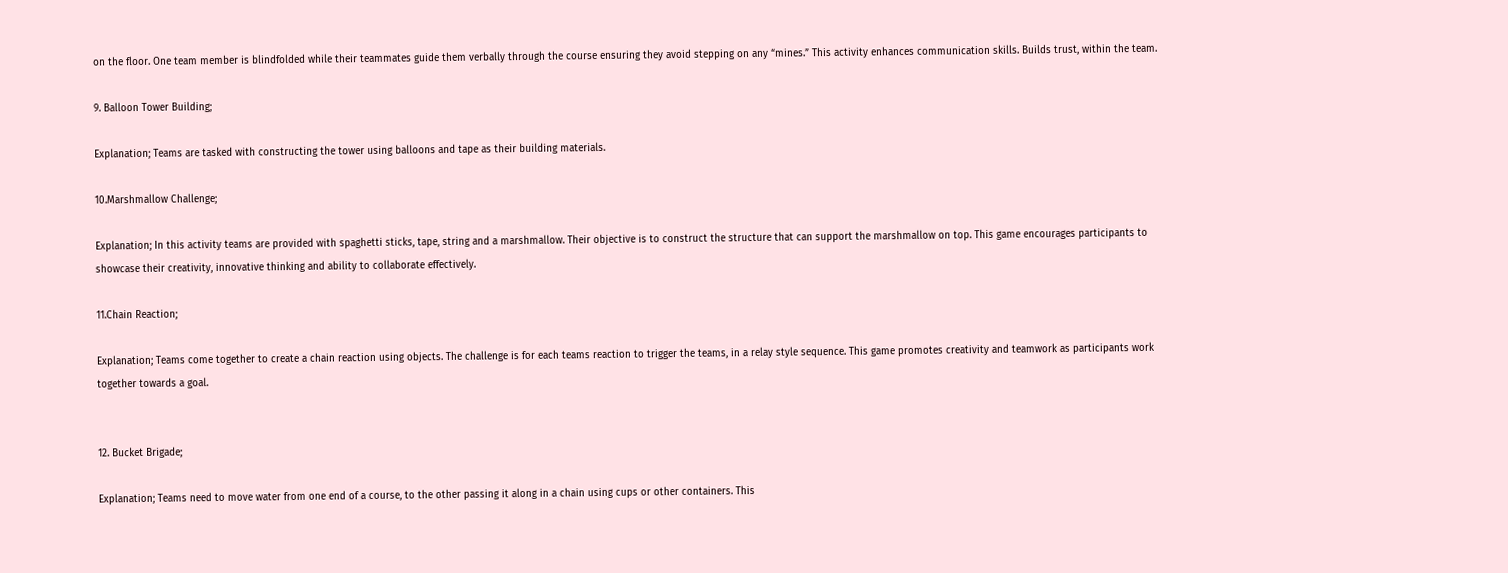on the floor. One team member is blindfolded while their teammates guide them verbally through the course ensuring they avoid stepping on any “mines.” This activity enhances communication skills. Builds trust, within the team.

9. Balloon Tower Building;

Explanation; Teams are tasked with constructing the tower using balloons and tape as their building materials.

10.Marshmallow Challenge;

Explanation; In this activity teams are provided with spaghetti sticks, tape, string and a marshmallow. Their objective is to construct the structure that can support the marshmallow on top. This game encourages participants to showcase their creativity, innovative thinking and ability to collaborate effectively.

11.Chain Reaction;

Explanation; Teams come together to create a chain reaction using objects. The challenge is for each teams reaction to trigger the teams, in a relay style sequence. This game promotes creativity and teamwork as participants work together towards a goal.


12. Bucket Brigade;

Explanation; Teams need to move water from one end of a course, to the other passing it along in a chain using cups or other containers. This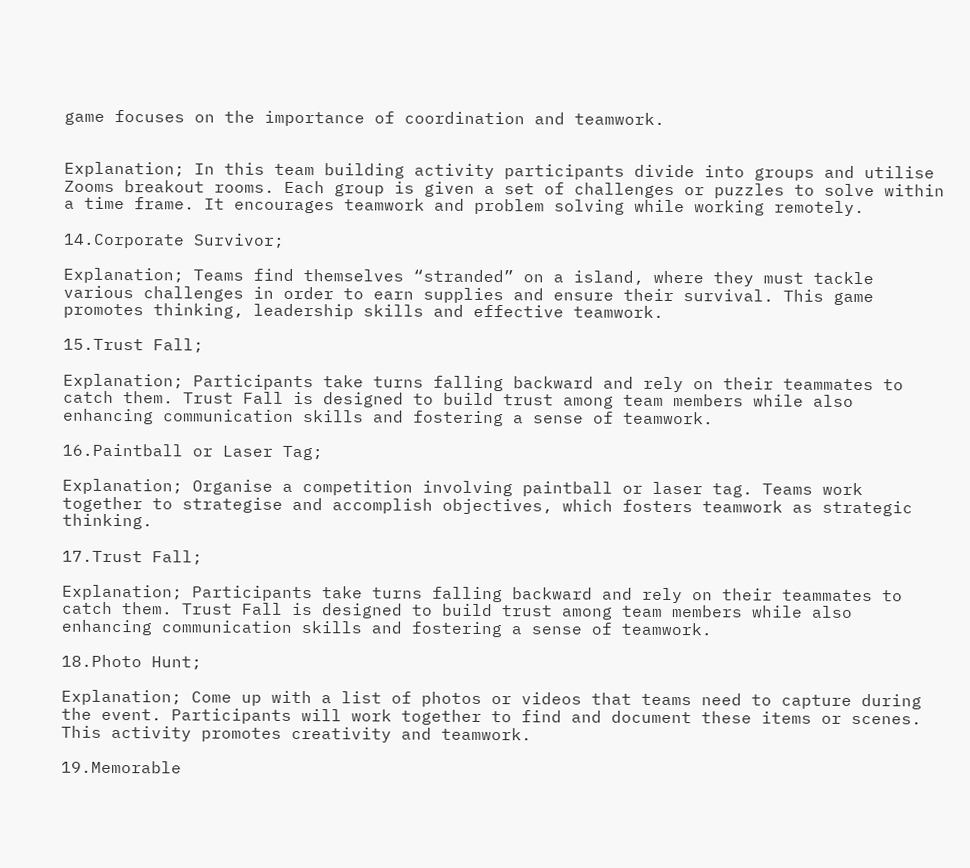game focuses on the importance of coordination and teamwork.


Explanation; In this team building activity participants divide into groups and utilise Zooms breakout rooms. Each group is given a set of challenges or puzzles to solve within a time frame. It encourages teamwork and problem solving while working remotely.

14.Corporate Survivor;

Explanation; Teams find themselves “stranded” on a island, where they must tackle various challenges in order to earn supplies and ensure their survival. This game promotes thinking, leadership skills and effective teamwork.

15.Trust Fall;

Explanation; Participants take turns falling backward and rely on their teammates to catch them. Trust Fall is designed to build trust among team members while also enhancing communication skills and fostering a sense of teamwork.

16.Paintball or Laser Tag;

Explanation; Organise a competition involving paintball or laser tag. Teams work together to strategise and accomplish objectives, which fosters teamwork as strategic thinking.

17.Trust Fall;

Explanation; Participants take turns falling backward and rely on their teammates to catch them. Trust Fall is designed to build trust among team members while also enhancing communication skills and fostering a sense of teamwork.

18.Photo Hunt;

Explanation; Come up with a list of photos or videos that teams need to capture during the event. Participants will work together to find and document these items or scenes. This activity promotes creativity and teamwork.

19.Memorable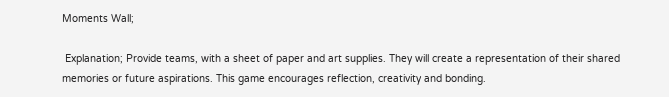Moments Wall;

 Explanation; Provide teams, with a sheet of paper and art supplies. They will create a representation of their shared memories or future aspirations. This game encourages reflection, creativity and bonding.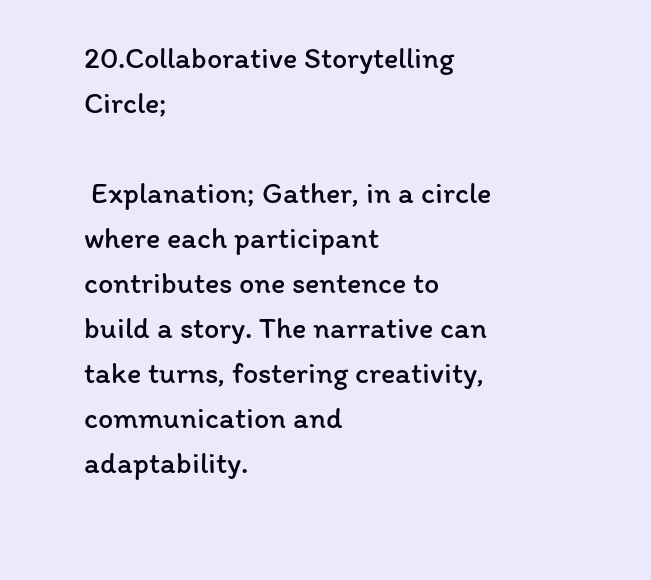20.Collaborative Storytelling Circle;

 Explanation; Gather, in a circle where each participant contributes one sentence to build a story. The narrative can take turns, fostering creativity, communication and adaptability.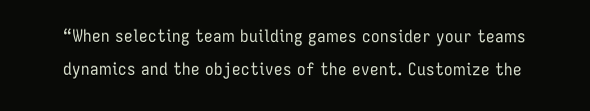“When selecting team building games consider your teams dynamics and the objectives of the event. Customize the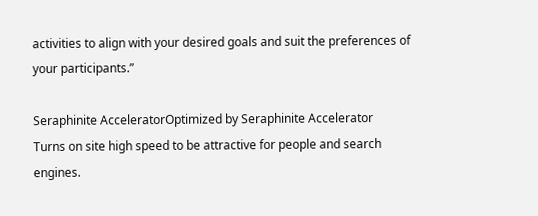activities to align with your desired goals and suit the preferences of your participants.”

Seraphinite AcceleratorOptimized by Seraphinite Accelerator
Turns on site high speed to be attractive for people and search engines.